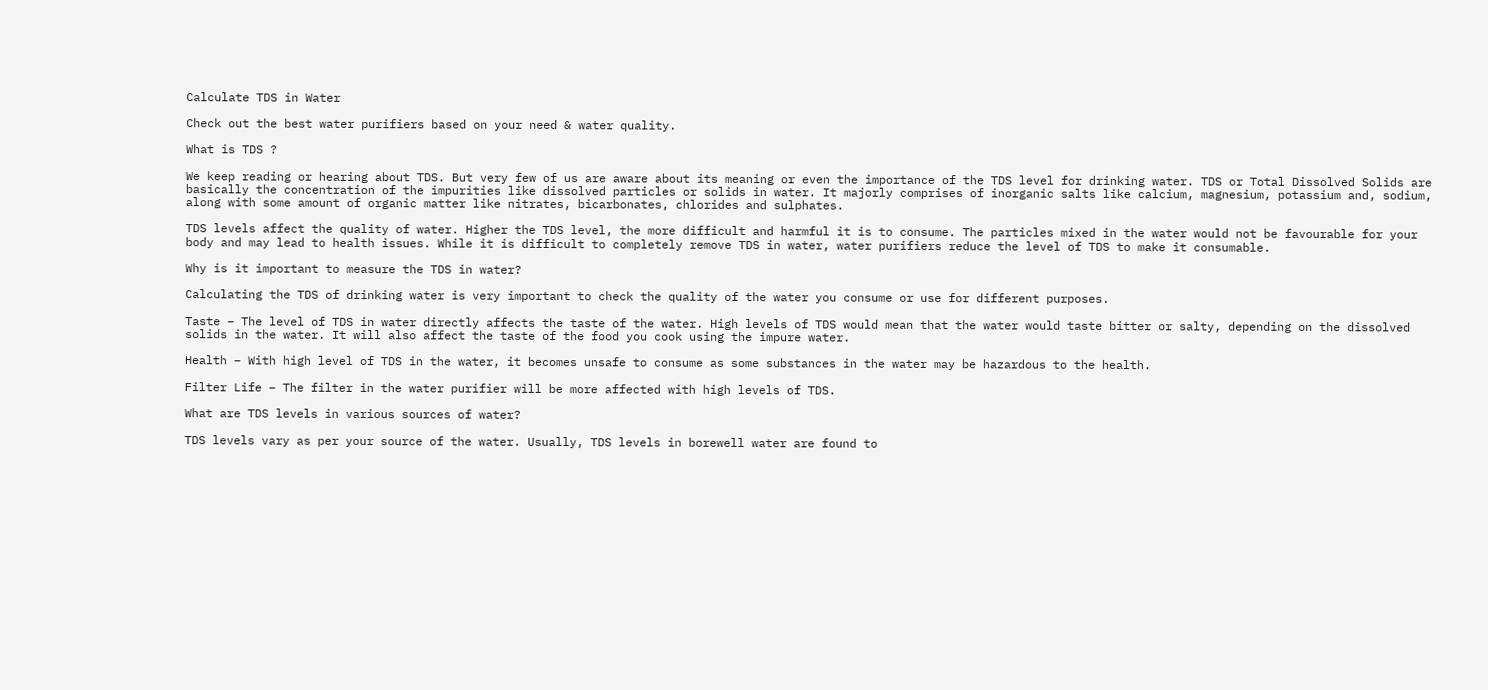Calculate TDS in Water

Check out the best water purifiers based on your need & water quality.

What is TDS ?

We keep reading or hearing about TDS. But very few of us are aware about its meaning or even the importance of the TDS level for drinking water. TDS or Total Dissolved Solids are basically the concentration of the impurities like dissolved particles or solids in water. It majorly comprises of inorganic salts like calcium, magnesium, potassium and, sodium, along with some amount of organic matter like nitrates, bicarbonates, chlorides and sulphates.

TDS levels affect the quality of water. Higher the TDS level, the more difficult and harmful it is to consume. The particles mixed in the water would not be favourable for your body and may lead to health issues. While it is difficult to completely remove TDS in water, water purifiers reduce the level of TDS to make it consumable.

Why is it important to measure the TDS in water?

Calculating the TDS of drinking water is very important to check the quality of the water you consume or use for different purposes.

Taste – The level of TDS in water directly affects the taste of the water. High levels of TDS would mean that the water would taste bitter or salty, depending on the dissolved solids in the water. It will also affect the taste of the food you cook using the impure water.

Health – With high level of TDS in the water, it becomes unsafe to consume as some substances in the water may be hazardous to the health.

Filter Life – The filter in the water purifier will be more affected with high levels of TDS.

What are TDS levels in various sources of water?

TDS levels vary as per your source of the water. Usually, TDS levels in borewell water are found to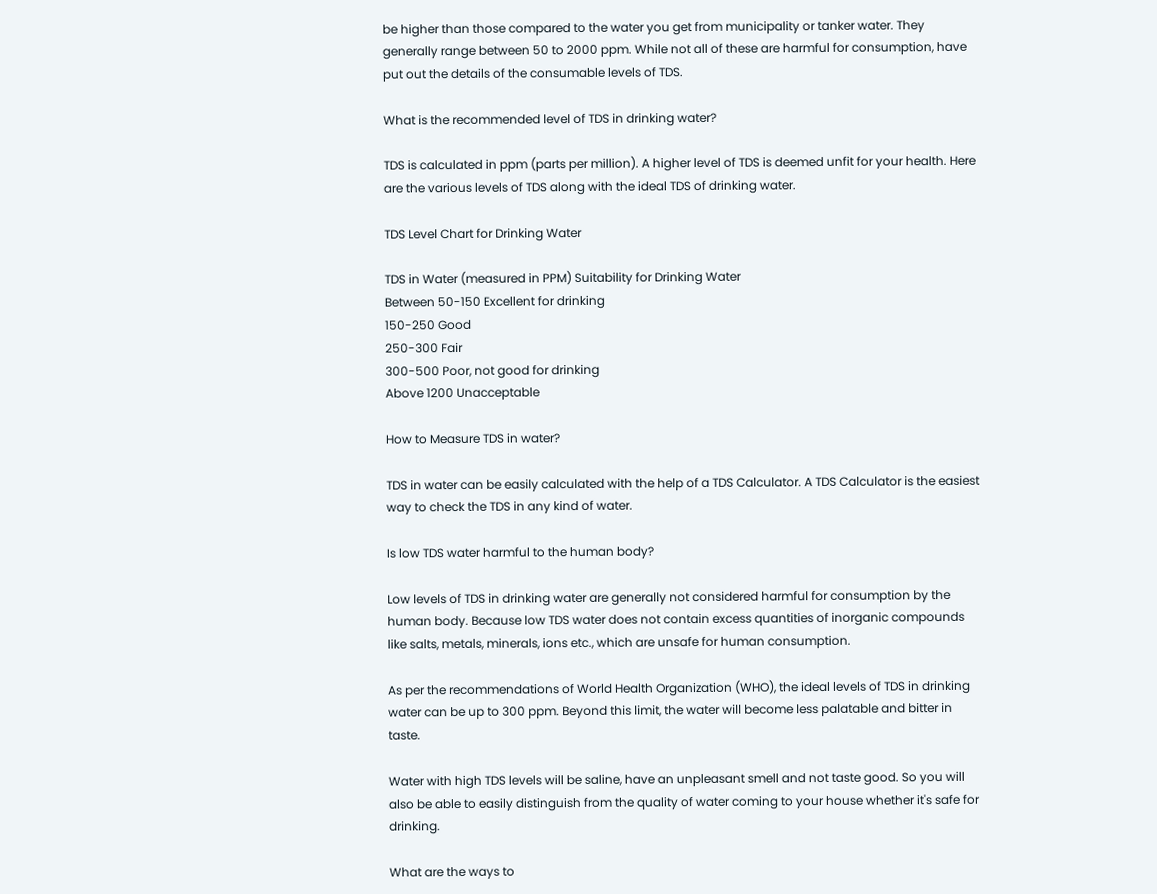be higher than those compared to the water you get from municipality or tanker water. They generally range between 50 to 2000 ppm. While not all of these are harmful for consumption, have put out the details of the consumable levels of TDS.

What is the recommended level of TDS in drinking water?

TDS is calculated in ppm (parts per million). A higher level of TDS is deemed unfit for your health. Here are the various levels of TDS along with the ideal TDS of drinking water.

TDS Level Chart for Drinking Water

TDS in Water (measured in PPM) Suitability for Drinking Water
Between 50-150 Excellent for drinking
150-250 Good
250-300 Fair
300-500 Poor, not good for drinking
Above 1200 Unacceptable

How to Measure TDS in water?

TDS in water can be easily calculated with the help of a TDS Calculator. A TDS Calculator is the easiest way to check the TDS in any kind of water.

Is low TDS water harmful to the human body?

Low levels of TDS in drinking water are generally not considered harmful for consumption by the human body. Because low TDS water does not contain excess quantities of inorganic compounds like salts, metals, minerals, ions etc., which are unsafe for human consumption.

As per the recommendations of World Health Organization (WHO), the ideal levels of TDS in drinking water can be up to 300 ppm. Beyond this limit, the water will become less palatable and bitter in taste.

Water with high TDS levels will be saline, have an unpleasant smell and not taste good. So you will also be able to easily distinguish from the quality of water coming to your house whether it's safe for drinking.

What are the ways to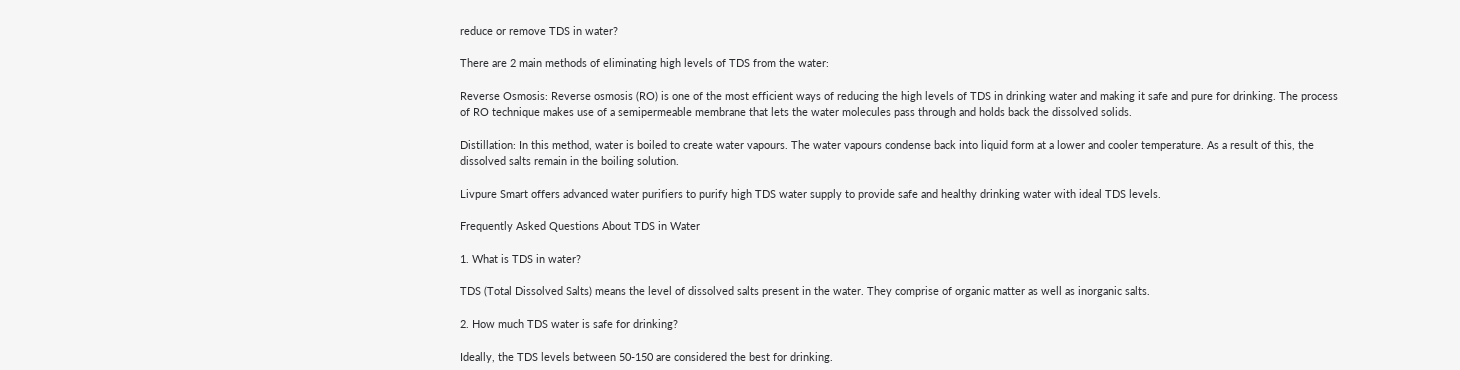reduce or remove TDS in water?

There are 2 main methods of eliminating high levels of TDS from the water:

Reverse Osmosis: Reverse osmosis (RO) is one of the most efficient ways of reducing the high levels of TDS in drinking water and making it safe and pure for drinking. The process of RO technique makes use of a semipermeable membrane that lets the water molecules pass through and holds back the dissolved solids.

Distillation: In this method, water is boiled to create water vapours. The water vapours condense back into liquid form at a lower and cooler temperature. As a result of this, the dissolved salts remain in the boiling solution.

Livpure Smart offers advanced water purifiers to purify high TDS water supply to provide safe and healthy drinking water with ideal TDS levels.

Frequently Asked Questions About TDS in Water

1. What is TDS in water?

TDS (Total Dissolved Salts) means the level of dissolved salts present in the water. They comprise of organic matter as well as inorganic salts.

2. How much TDS water is safe for drinking?

Ideally, the TDS levels between 50-150 are considered the best for drinking.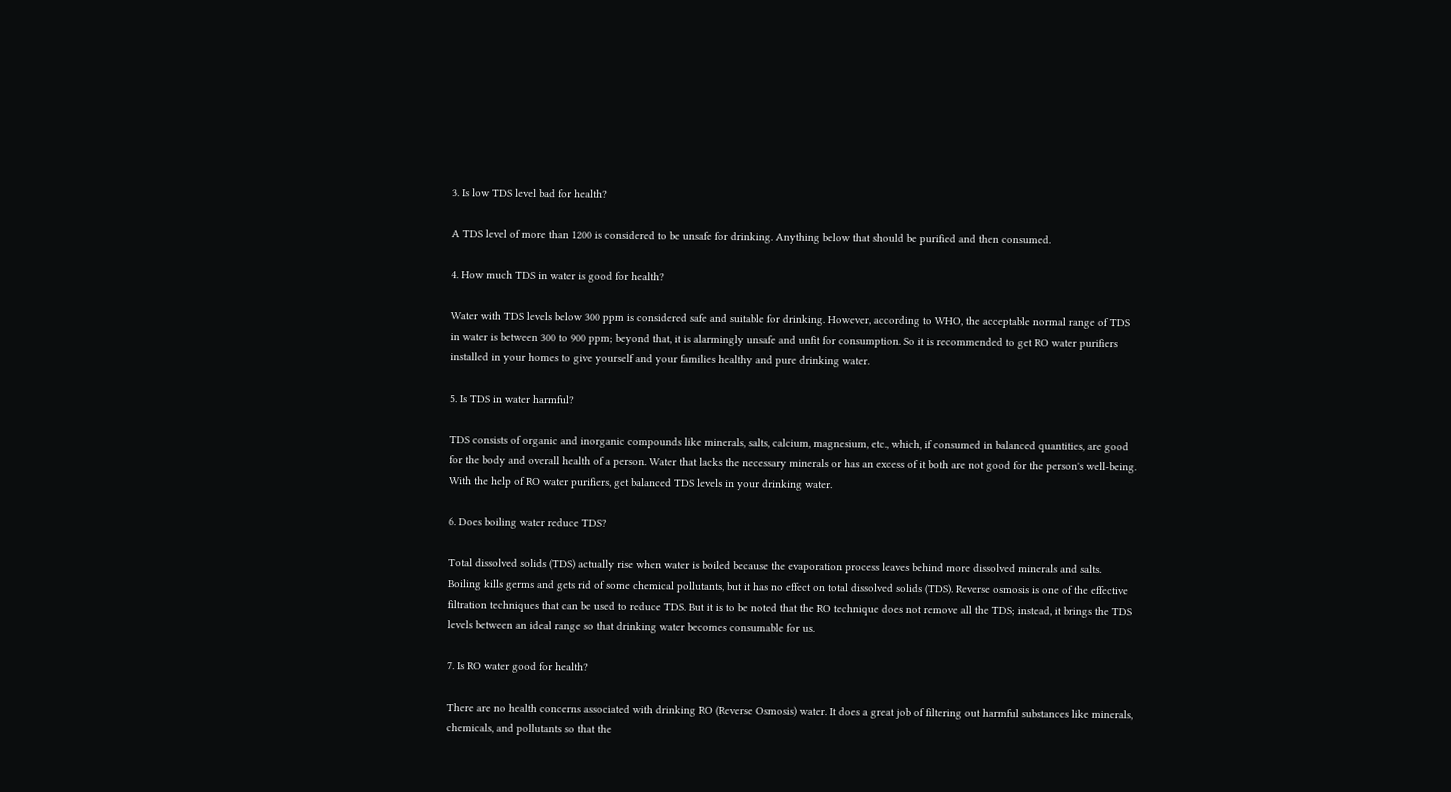3. Is low TDS level bad for health?

A TDS level of more than 1200 is considered to be unsafe for drinking. Anything below that should be purified and then consumed.

4. How much TDS in water is good for health?

Water with TDS levels below 300 ppm is considered safe and suitable for drinking. However, according to WHO, the acceptable normal range of TDS in water is between 300 to 900 ppm; beyond that, it is alarmingly unsafe and unfit for consumption. So it is recommended to get RO water purifiers installed in your homes to give yourself and your families healthy and pure drinking water.

5. Is TDS in water harmful?

TDS consists of organic and inorganic compounds like minerals, salts, calcium, magnesium, etc., which, if consumed in balanced quantities, are good for the body and overall health of a person. Water that lacks the necessary minerals or has an excess of it both are not good for the person's well-being. With the help of RO water purifiers, get balanced TDS levels in your drinking water.

6. Does boiling water reduce TDS?

Total dissolved solids (TDS) actually rise when water is boiled because the evaporation process leaves behind more dissolved minerals and salts. Boiling kills germs and gets rid of some chemical pollutants, but it has no effect on total dissolved solids (TDS). Reverse osmosis is one of the effective filtration techniques that can be used to reduce TDS. But it is to be noted that the RO technique does not remove all the TDS; instead, it brings the TDS levels between an ideal range so that drinking water becomes consumable for us.

7. Is RO water good for health?

There are no health concerns associated with drinking RO (Reverse Osmosis) water. It does a great job of filtering out harmful substances like minerals, chemicals, and pollutants so that the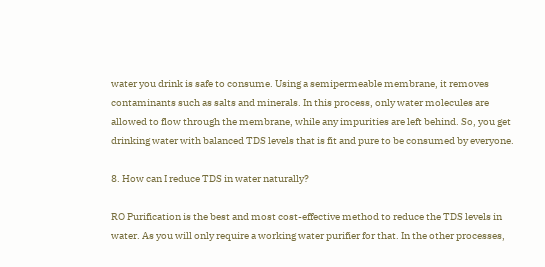water you drink is safe to consume. Using a semipermeable membrane, it removes contaminants such as salts and minerals. In this process, only water molecules are allowed to flow through the membrane, while any impurities are left behind. So, you get drinking water with balanced TDS levels that is fit and pure to be consumed by everyone.

8. How can I reduce TDS in water naturally?

RO Purification is the best and most cost-effective method to reduce the TDS levels in water. As you will only require a working water purifier for that. In the other processes,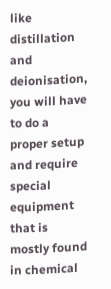like distillation and deionisation, you will have to do a proper setup and require special equipment that is mostly found in chemical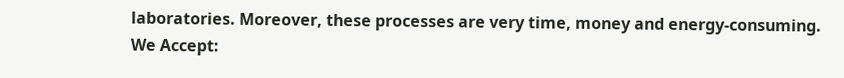laboratories. Moreover, these processes are very time, money and energy-consuming.
We Accept: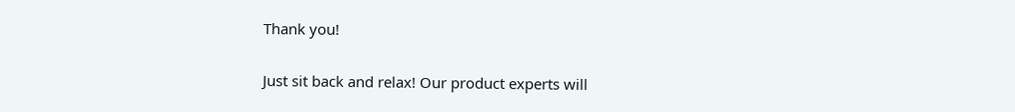Thank you!

Just sit back and relax! Our product experts will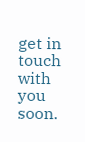get in touch with you soon.